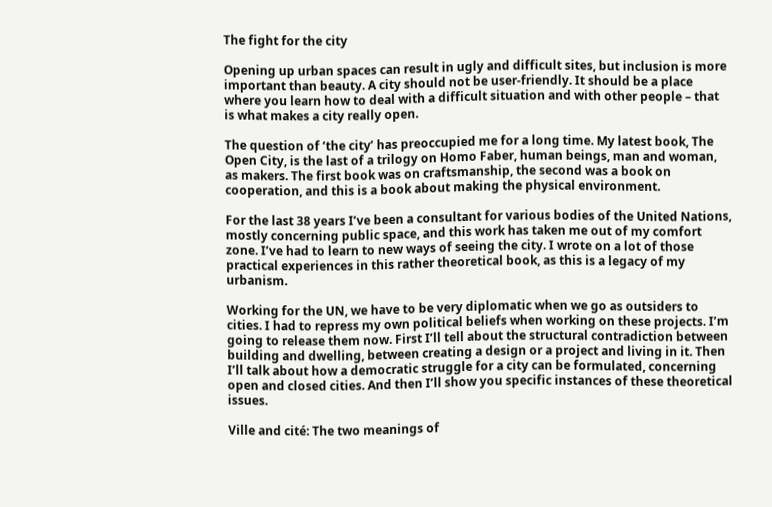The fight for the city

Opening up urban spaces can result in ugly and difficult sites, but inclusion is more important than beauty. A city should not be user-friendly. It should be a place where you learn how to deal with a difficult situation and with other people – that is what makes a city really open.

The question of ‘the city’ has preoccupied me for a long time. My latest book, The Open City, is the last of a trilogy on Homo Faber, human beings, man and woman, as makers. The first book was on craftsmanship, the second was a book on cooperation, and this is a book about making the physical environment.

For the last 38 years I’ve been a consultant for various bodies of the United Nations, mostly concerning public space, and this work has taken me out of my comfort zone. I’ve had to learn to new ways of seeing the city. I wrote on a lot of those practical experiences in this rather theoretical book, as this is a legacy of my urbanism.

Working for the UN, we have to be very diplomatic when we go as outsiders to cities. I had to repress my own political beliefs when working on these projects. I’m going to release them now. First I’ll tell about the structural contradiction between building and dwelling, between creating a design or a project and living in it. Then I’ll talk about how a democratic struggle for a city can be formulated, concerning open and closed cities. And then I’ll show you specific instances of these theoretical issues.

Ville and cité: The two meanings of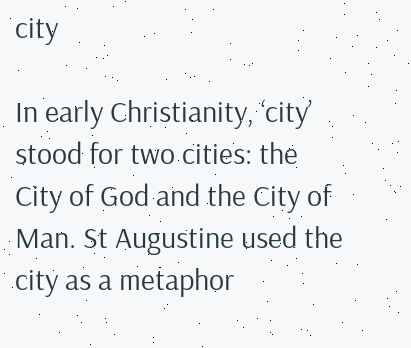city

In early Christianity, ‘city’ stood for two cities: the City of God and the City of Man. St Augustine used the city as a metaphor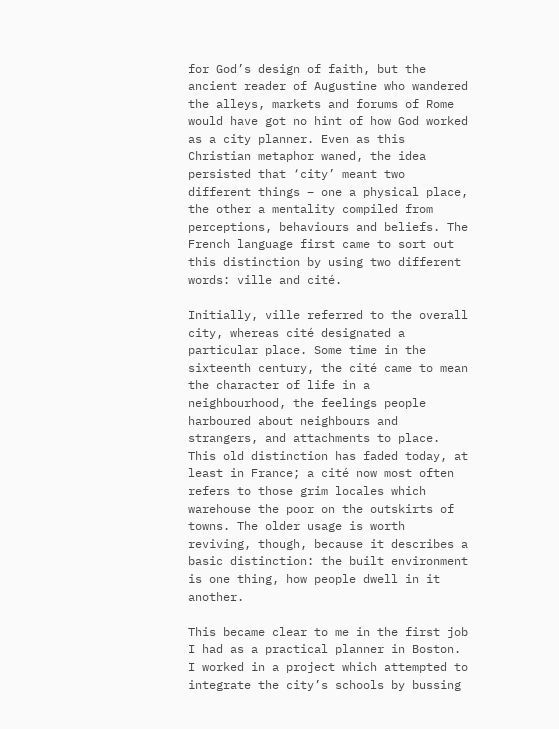for God’s design of faith, but the ancient reader of Augustine who wandered the alleys, markets and forums of Rome would have got no hint of how God worked as a city planner. Even as this Christian metaphor waned, the idea persisted that ‘city’ meant two different things – one a physical place, the other a mentality compiled from perceptions, behaviours and beliefs. The French language first came to sort out this distinction by using two different words: ville and cité.

Initially, ville referred to the overall city, whereas cité designated a particular place. Some time in the sixteenth century, the cité came to mean the character of life in a neighbourhood, the feelings people harboured about neighbours and strangers, and attachments to place. This old distinction has faded today, at least in France; a cité now most often refers to those grim locales which warehouse the poor on the outskirts of towns. The older usage is worth reviving, though, because it describes a basic distinction: the built environment is one thing, how people dwell in it another.

This became clear to me in the first job I had as a practical planner in Boston. I worked in a project which attempted to integrate the city’s schools by bussing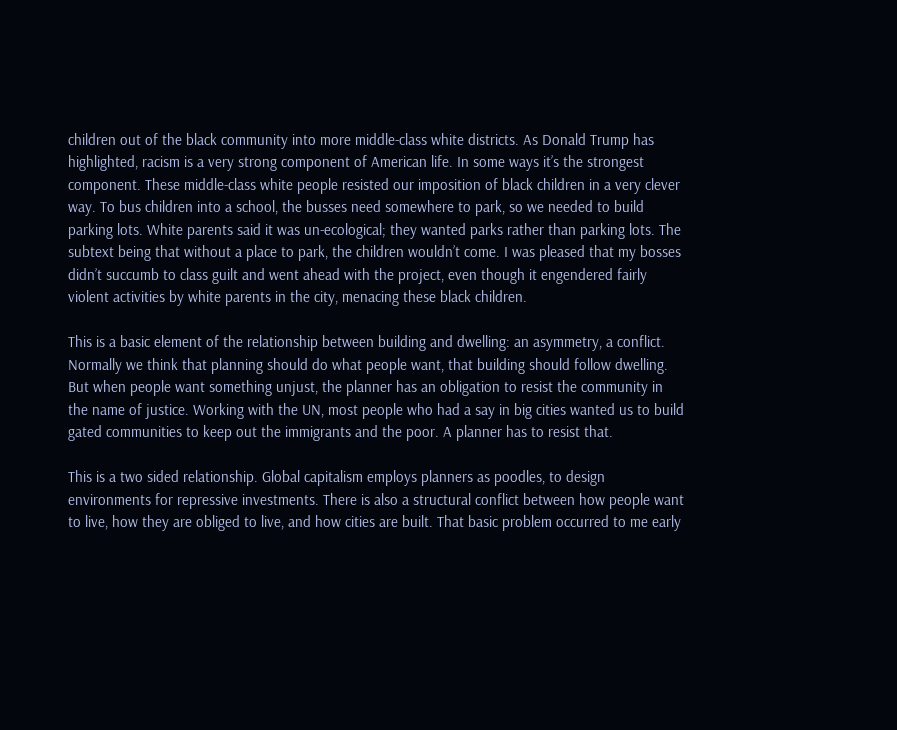children out of the black community into more middle-class white districts. As Donald Trump has highlighted, racism is a very strong component of American life. In some ways it’s the strongest component. These middle-class white people resisted our imposition of black children in a very clever way. To bus children into a school, the busses need somewhere to park, so we needed to build parking lots. White parents said it was un-ecological; they wanted parks rather than parking lots. The subtext being that without a place to park, the children wouldn’t come. I was pleased that my bosses didn’t succumb to class guilt and went ahead with the project, even though it engendered fairly violent activities by white parents in the city, menacing these black children.

This is a basic element of the relationship between building and dwelling: an asymmetry, a conflict. Normally we think that planning should do what people want, that building should follow dwelling. But when people want something unjust, the planner has an obligation to resist the community in the name of justice. Working with the UN, most people who had a say in big cities wanted us to build gated communities to keep out the immigrants and the poor. A planner has to resist that.

This is a two sided relationship. Global capitalism employs planners as poodles, to design environments for repressive investments. There is also a structural conflict between how people want to live, how they are obliged to live, and how cities are built. That basic problem occurred to me early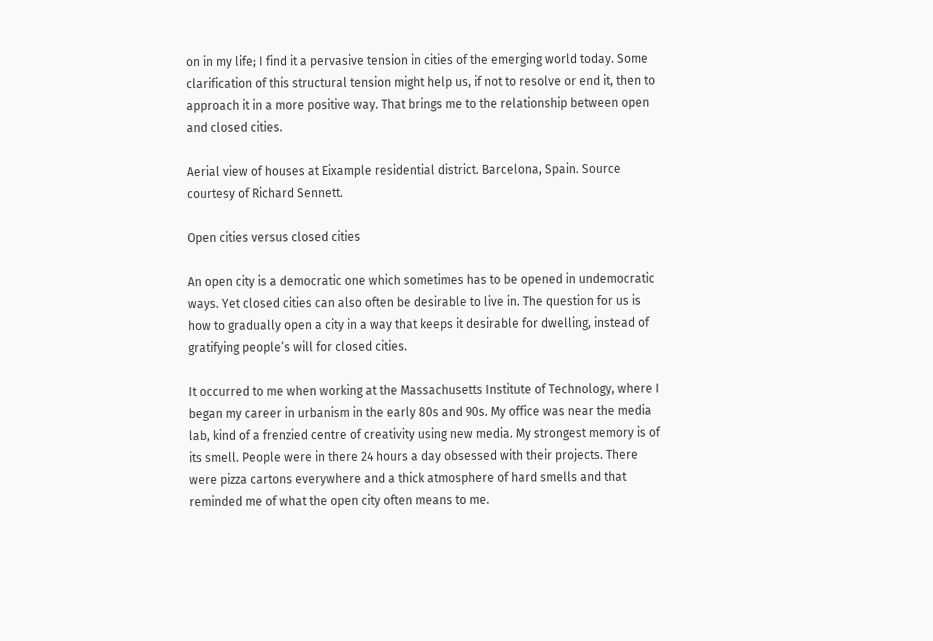on in my life; I find it a pervasive tension in cities of the emerging world today. Some clarification of this structural tension might help us, if not to resolve or end it, then to approach it in a more positive way. That brings me to the relationship between open and closed cities.

Aerial view of houses at Eixample residential district. Barcelona, Spain. Source courtesy of Richard Sennett.

Open cities versus closed cities

An open city is a democratic one which sometimes has to be opened in undemocratic ways. Yet closed cities can also often be desirable to live in. The question for us is how to gradually open a city in a way that keeps it desirable for dwelling, instead of gratifying people’s will for closed cities.

It occurred to me when working at the Massachusetts Institute of Technology, where I began my career in urbanism in the early 80s and 90s. My office was near the media lab, kind of a frenzied centre of creativity using new media. My strongest memory is of its smell. People were in there 24 hours a day obsessed with their projects. There were pizza cartons everywhere and a thick atmosphere of hard smells and that reminded me of what the open city often means to me.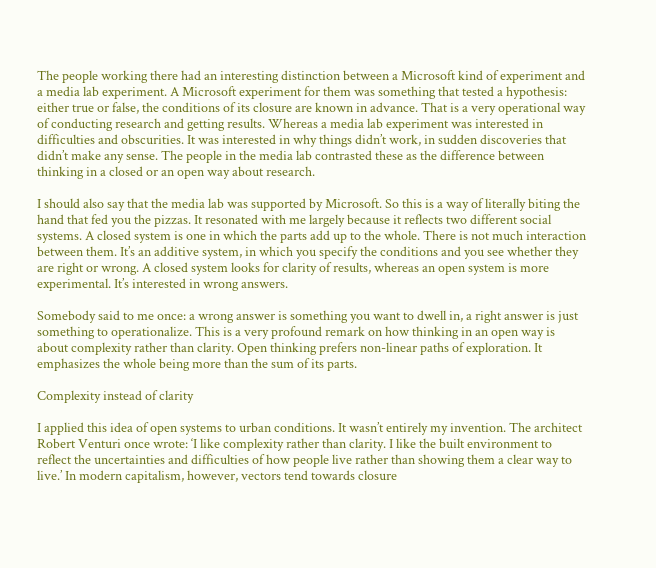The people working there had an interesting distinction between a Microsoft kind of experiment and a media lab experiment. A Microsoft experiment for them was something that tested a hypothesis: either true or false, the conditions of its closure are known in advance. That is a very operational way of conducting research and getting results. Whereas a media lab experiment was interested in difficulties and obscurities. It was interested in why things didn’t work, in sudden discoveries that didn’t make any sense. The people in the media lab contrasted these as the difference between thinking in a closed or an open way about research.

I should also say that the media lab was supported by Microsoft. So this is a way of literally biting the hand that fed you the pizzas. It resonated with me largely because it reflects two different social systems. A closed system is one in which the parts add up to the whole. There is not much interaction between them. It’s an additive system, in which you specify the conditions and you see whether they are right or wrong. A closed system looks for clarity of results, whereas an open system is more experimental. It’s interested in wrong answers.

Somebody said to me once: a wrong answer is something you want to dwell in, a right answer is just something to operationalize. This is a very profound remark on how thinking in an open way is about complexity rather than clarity. Open thinking prefers non-linear paths of exploration. It emphasizes the whole being more than the sum of its parts.

Complexity instead of clarity

I applied this idea of open systems to urban conditions. It wasn’t entirely my invention. The architect Robert Venturi once wrote: ‘I like complexity rather than clarity. I like the built environment to reflect the uncertainties and difficulties of how people live rather than showing them a clear way to live.’ In modern capitalism, however, vectors tend towards closure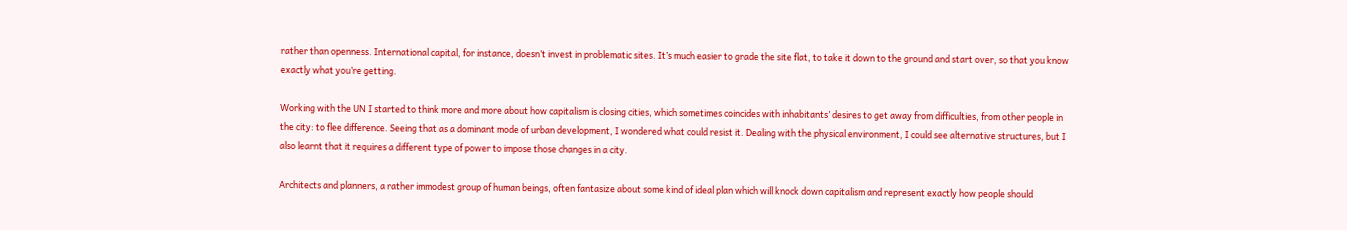rather than openness. International capital, for instance, doesn’t invest in problematic sites. It’s much easier to grade the site flat, to take it down to the ground and start over, so that you know exactly what you’re getting.

Working with the UN I started to think more and more about how capitalism is closing cities, which sometimes coincides with inhabitants’ desires to get away from difficulties, from other people in the city: to flee difference. Seeing that as a dominant mode of urban development, I wondered what could resist it. Dealing with the physical environment, I could see alternative structures, but I also learnt that it requires a different type of power to impose those changes in a city.

Architects and planners, a rather immodest group of human beings, often fantasize about some kind of ideal plan which will knock down capitalism and represent exactly how people should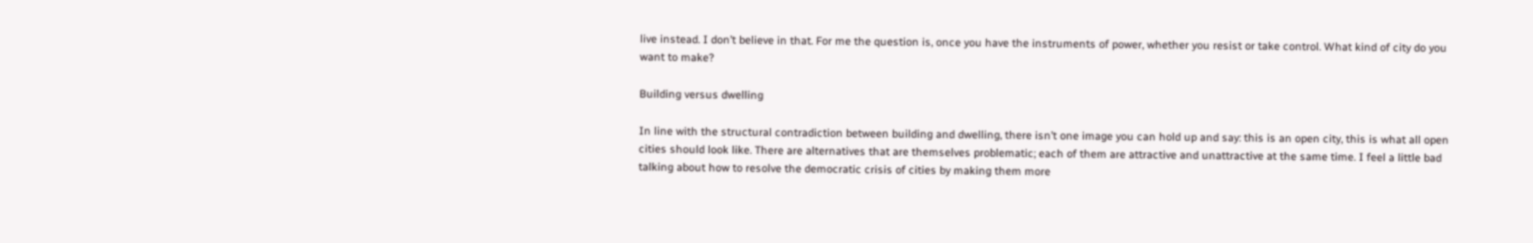live instead. I don’t believe in that. For me the question is, once you have the instruments of power, whether you resist or take control. What kind of city do you want to make?

Building versus dwelling

In line with the structural contradiction between building and dwelling, there isn’t one image you can hold up and say: this is an open city, this is what all open cities should look like. There are alternatives that are themselves problematic; each of them are attractive and unattractive at the same time. I feel a little bad talking about how to resolve the democratic crisis of cities by making them more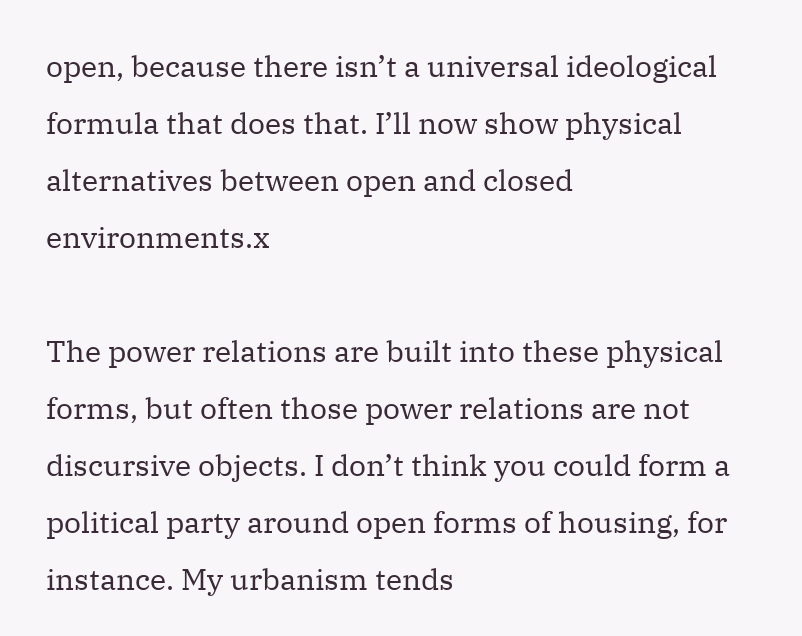open, because there isn’t a universal ideological formula that does that. I’ll now show physical alternatives between open and closed environments.x

The power relations are built into these physical forms, but often those power relations are not discursive objects. I don’t think you could form a political party around open forms of housing, for instance. My urbanism tends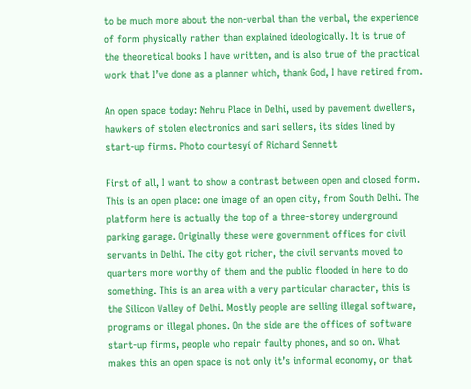to be much more about the non-verbal than the verbal, the experience of form physically rather than explained ideologically. It is true of the theoretical books I have written, and is also true of the practical work that I’ve done as a planner which, thank God, I have retired from.

An open space today: Nehru Place in Delhi, used by pavement dwellers, hawkers of stolen electronics and sari sellers, its sides lined by start-up firms. Photo courtesyí of Richard Sennett

First of all, I want to show a contrast between open and closed form. This is an open place: one image of an open city, from South Delhi. The platform here is actually the top of a three-storey underground parking garage. Originally these were government offices for civil servants in Delhi. The city got richer, the civil servants moved to quarters more worthy of them and the public flooded in here to do something. This is an area with a very particular character, this is the Silicon Valley of Delhi. Mostly people are selling illegal software, programs or illegal phones. On the side are the offices of software start-up firms, people who repair faulty phones, and so on. What makes this an open space is not only it’s informal economy, or that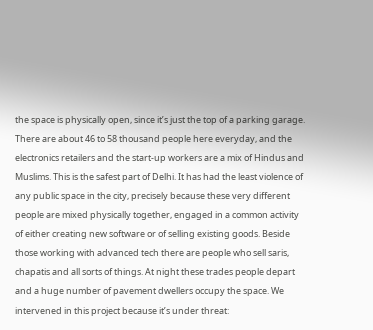the space is physically open, since it’s just the top of a parking garage. There are about 46 to 58 thousand people here everyday, and the electronics retailers and the start-up workers are a mix of Hindus and Muslims. This is the safest part of Delhi. It has had the least violence of any public space in the city, precisely because these very different people are mixed physically together, engaged in a common activity of either creating new software or of selling existing goods. Beside those working with advanced tech there are people who sell saris, chapatis and all sorts of things. At night these trades people depart and a huge number of pavement dwellers occupy the space. We intervened in this project because it’s under threat: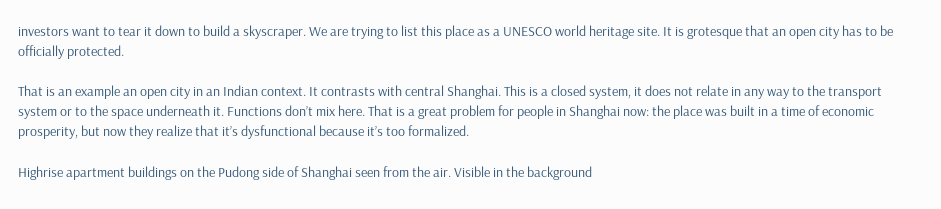investors want to tear it down to build a skyscraper. We are trying to list this place as a UNESCO world heritage site. It is grotesque that an open city has to be officially protected.

That is an example an open city in an Indian context. It contrasts with central Shanghai. This is a closed system, it does not relate in any way to the transport system or to the space underneath it. Functions don’t mix here. That is a great problem for people in Shanghai now: the place was built in a time of economic prosperity, but now they realize that it’s dysfunctional because it’s too formalized.

Highrise apartment buildings on the Pudong side of Shanghai seen from the air. Visible in the background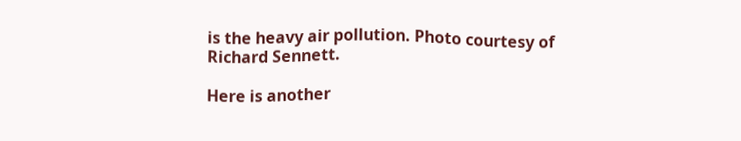is the heavy air pollution. Photo courtesy of Richard Sennett.

Here is another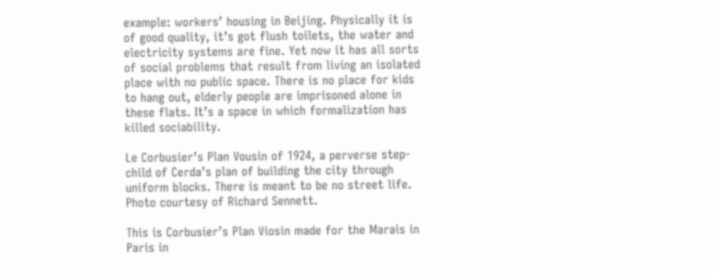example: workers’ housing in Beijing. Physically it is of good quality, it’s got flush toilets, the water and electricity systems are fine. Yet now it has all sorts of social problems that result from living an isolated place with no public space. There is no place for kids to hang out, elderly people are imprisoned alone in these flats. It’s a space in which formalization has killed sociability.

Le Corbusier’s Plan Vousin of 1924, a perverse step-child of Cerda’s plan of building the city through uniform blocks. There is meant to be no street life. Photo courtesy of Richard Sennett.

This is Corbusier’s Plan Viosin made for the Marais in Paris in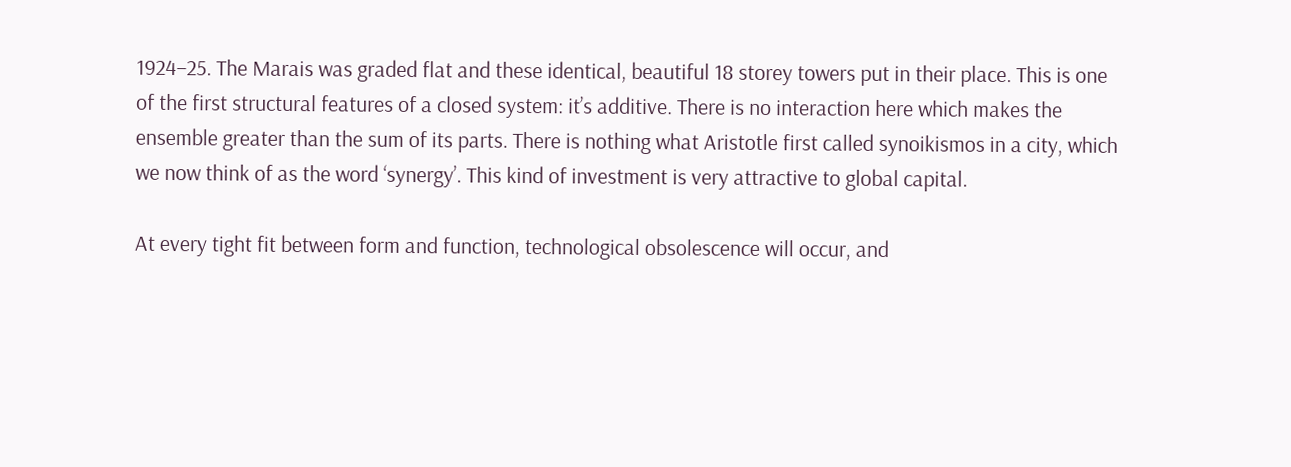1924–25. The Marais was graded flat and these identical, beautiful 18 storey towers put in their place. This is one of the first structural features of a closed system: it’s additive. There is no interaction here which makes the ensemble greater than the sum of its parts. There is nothing what Aristotle first called synoikismos in a city, which we now think of as the word ‘synergy’. This kind of investment is very attractive to global capital.

At every tight fit between form and function, technological obsolescence will occur, and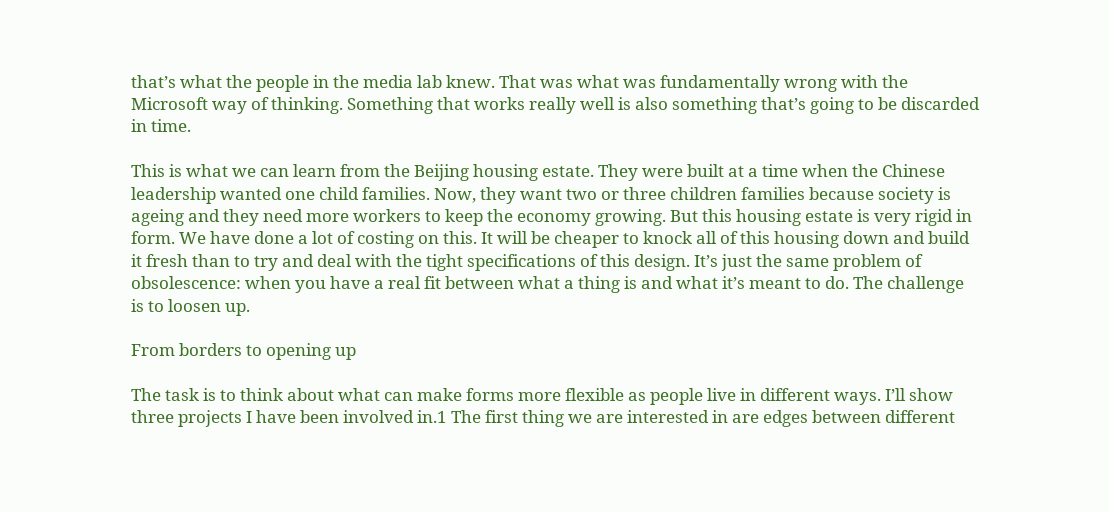that’s what the people in the media lab knew. That was what was fundamentally wrong with the Microsoft way of thinking. Something that works really well is also something that’s going to be discarded in time.

This is what we can learn from the Beijing housing estate. They were built at a time when the Chinese leadership wanted one child families. Now, they want two or three children families because society is ageing and they need more workers to keep the economy growing. But this housing estate is very rigid in form. We have done a lot of costing on this. It will be cheaper to knock all of this housing down and build it fresh than to try and deal with the tight specifications of this design. It’s just the same problem of obsolescence: when you have a real fit between what a thing is and what it’s meant to do. The challenge is to loosen up.

From borders to opening up

The task is to think about what can make forms more flexible as people live in different ways. I’ll show three projects I have been involved in.1 The first thing we are interested in are edges between different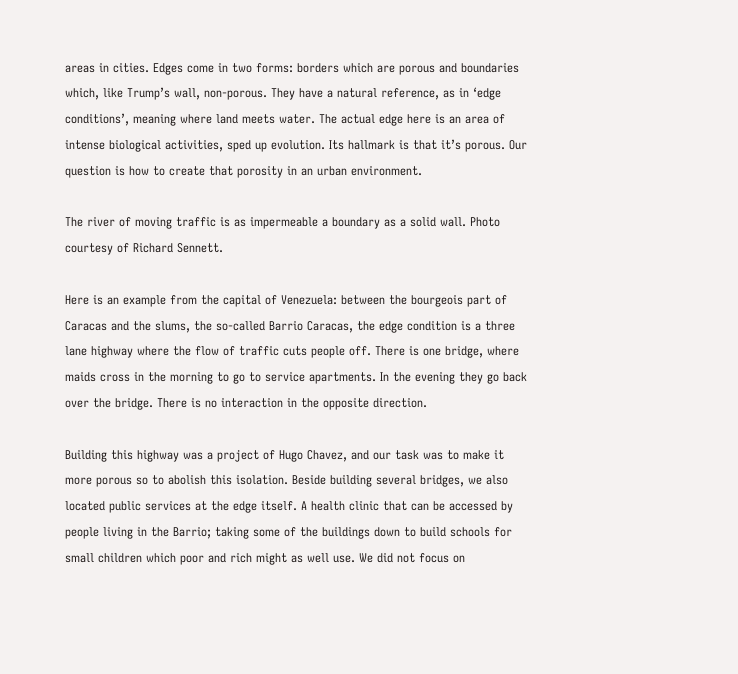areas in cities. Edges come in two forms: borders which are porous and boundaries which, like Trump’s wall, non-porous. They have a natural reference, as in ‘edge conditions’, meaning where land meets water. The actual edge here is an area of intense biological activities, sped up evolution. Its hallmark is that it’s porous. Our question is how to create that porosity in an urban environment.

The river of moving traffic is as impermeable a boundary as a solid wall. Photo courtesy of Richard Sennett.

Here is an example from the capital of Venezuela: between the bourgeois part of Caracas and the slums, the so-called Barrio Caracas, the edge condition is a three lane highway where the flow of traffic cuts people off. There is one bridge, where maids cross in the morning to go to service apartments. In the evening they go back over the bridge. There is no interaction in the opposite direction.

Building this highway was a project of Hugo Chavez, and our task was to make it more porous so to abolish this isolation. Beside building several bridges, we also located public services at the edge itself. A health clinic that can be accessed by people living in the Barrio; taking some of the buildings down to build schools for small children which poor and rich might as well use. We did not focus on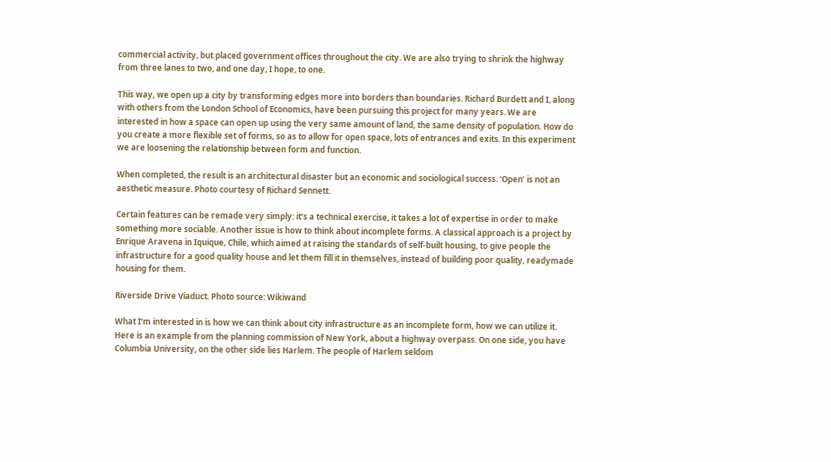commercial activity, but placed government offices throughout the city. We are also trying to shrink the highway from three lanes to two, and one day, I hope, to one.

This way, we open up a city by transforming edges more into borders than boundaries. Richard Burdett and I, along with others from the London School of Economics, have been pursuing this project for many years. We are interested in how a space can open up using the very same amount of land, the same density of population. How do you create a more flexible set of forms, so as to allow for open space, lots of entrances and exits. In this experiment we are loosening the relationship between form and function.

When completed, the result is an architectural disaster but an economic and sociological success. ‘Open’ is not an aesthetic measure. Photo courtesy of Richard Sennett.

Certain features can be remade very simply: it’s a technical exercise, it takes a lot of expertise in order to make something more sociable. Another issue is how to think about incomplete forms. A classical approach is a project by Enrique Aravena in Iquique, Chile, which aimed at raising the standards of self-built housing, to give people the infrastructure for a good quality house and let them fill it in themselves, instead of building poor quality, readymade housing for them.

Riverside Drive Viaduct. Photo source: Wikiwand

What I’m interested in is how we can think about city infrastructure as an incomplete form, how we can utilize it. Here is an example from the planning commission of New York, about a highway overpass. On one side, you have Columbia University, on the other side lies Harlem. The people of Harlem seldom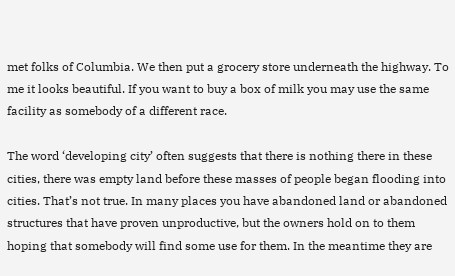met folks of Columbia. We then put a grocery store underneath the highway. To me it looks beautiful. If you want to buy a box of milk you may use the same facility as somebody of a different race.

The word ‘developing city’ often suggests that there is nothing there in these cities, there was empty land before these masses of people began flooding into cities. That’s not true. In many places you have abandoned land or abandoned structures that have proven unproductive, but the owners hold on to them hoping that somebody will find some use for them. In the meantime they are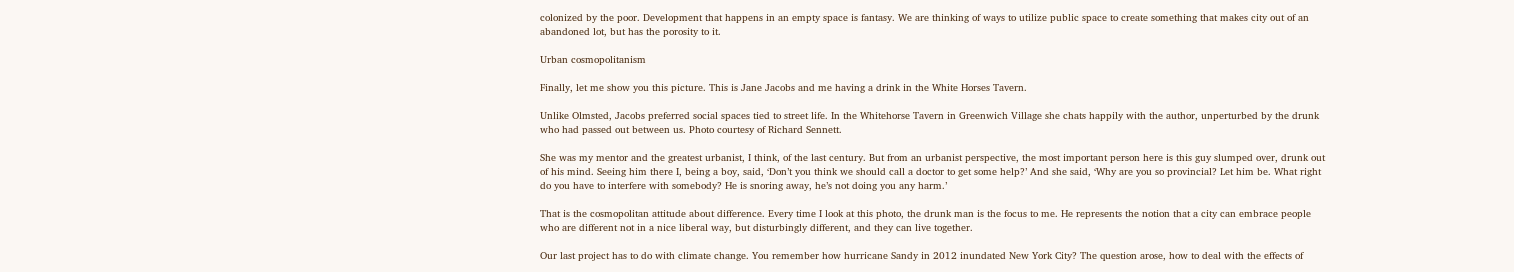colonized by the poor. Development that happens in an empty space is fantasy. We are thinking of ways to utilize public space to create something that makes city out of an abandoned lot, but has the porosity to it.

Urban cosmopolitanism

Finally, let me show you this picture. This is Jane Jacobs and me having a drink in the White Horses Tavern.

Unlike Olmsted, Jacobs preferred social spaces tied to street life. In the Whitehorse Tavern in Greenwich Village she chats happily with the author, unperturbed by the drunk who had passed out between us. Photo courtesy of Richard Sennett.

She was my mentor and the greatest urbanist, I think, of the last century. But from an urbanist perspective, the most important person here is this guy slumped over, drunk out of his mind. Seeing him there I, being a boy, said, ‘Don’t you think we should call a doctor to get some help?’ And she said, ‘Why are you so provincial? Let him be. What right do you have to interfere with somebody? He is snoring away, he’s not doing you any harm.’

That is the cosmopolitan attitude about difference. Every time I look at this photo, the drunk man is the focus to me. He represents the notion that a city can embrace people who are different not in a nice liberal way, but disturbingly different, and they can live together.

Our last project has to do with climate change. You remember how hurricane Sandy in 2012 inundated New York City? The question arose, how to deal with the effects of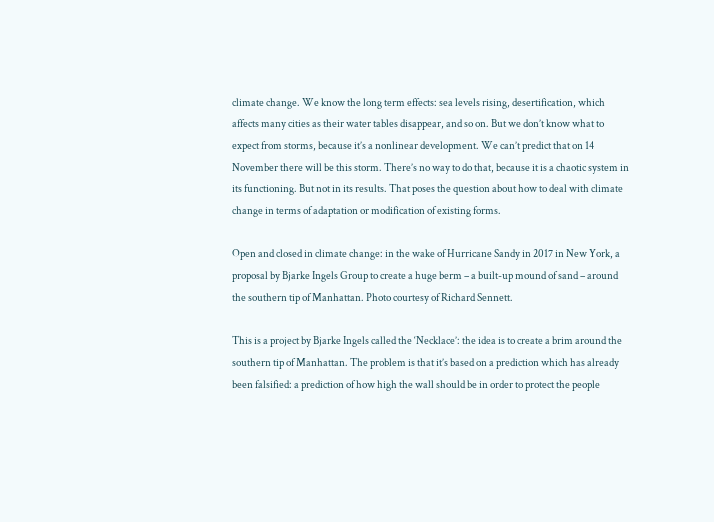climate change. We know the long term effects: sea levels rising, desertification, which affects many cities as their water tables disappear, and so on. But we don’t know what to expect from storms, because it’s a nonlinear development. We can’t predict that on 14 November there will be this storm. There’s no way to do that, because it is a chaotic system in its functioning. But not in its results. That poses the question about how to deal with climate change in terms of adaptation or modification of existing forms.

Open and closed in climate change: in the wake of Hurricane Sandy in 2017 in New York, a proposal by Bjarke Ingels Group to create a huge berm – a built-up mound of sand – around the southern tip of Manhattan. Photo courtesy of Richard Sennett.

This is a project by Bjarke Ingels called the ‘Necklace’: the idea is to create a brim around the southern tip of Manhattan. The problem is that it’s based on a prediction which has already been falsified: a prediction of how high the wall should be in order to protect the people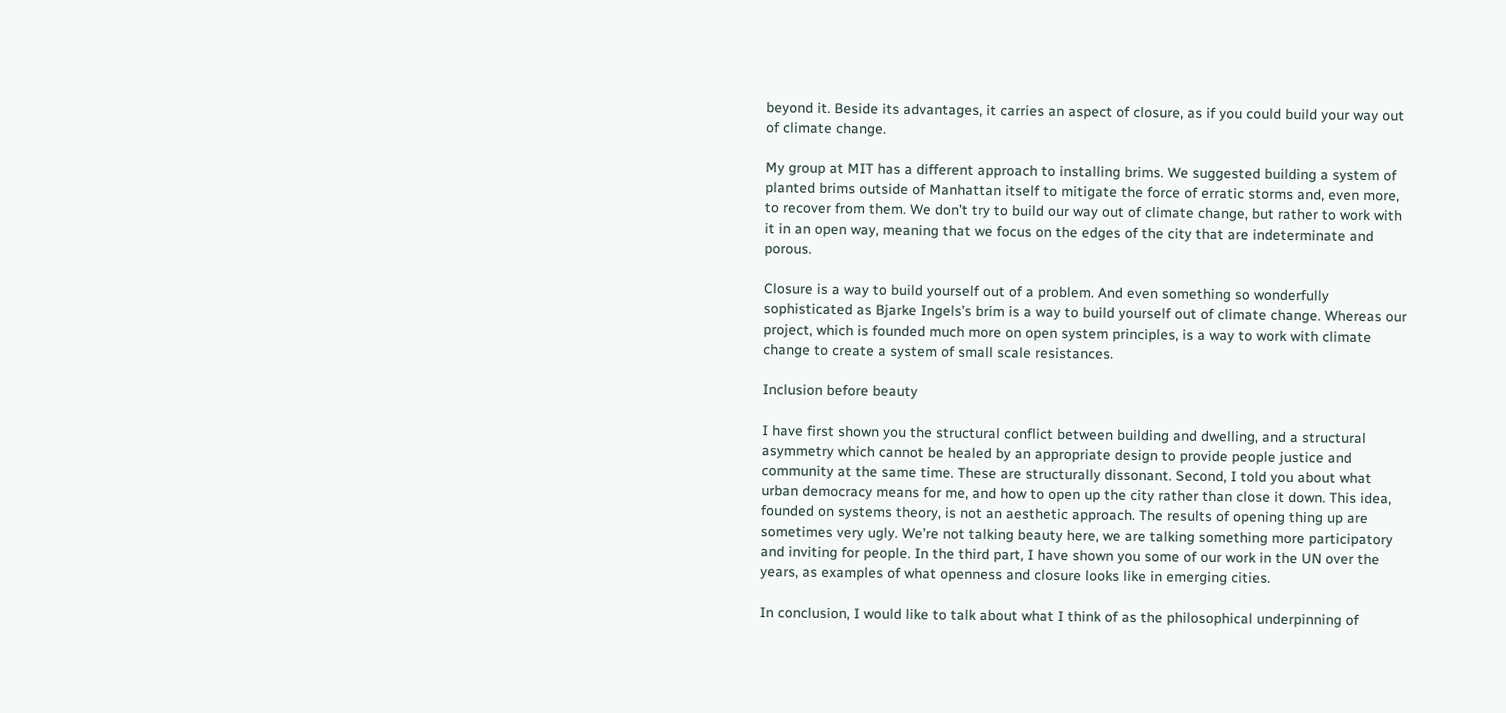beyond it. Beside its advantages, it carries an aspect of closure, as if you could build your way out of climate change.

My group at MIT has a different approach to installing brims. We suggested building a system of planted brims outside of Manhattan itself to mitigate the force of erratic storms and, even more, to recover from them. We don’t try to build our way out of climate change, but rather to work with it in an open way, meaning that we focus on the edges of the city that are indeterminate and porous.

Closure is a way to build yourself out of a problem. And even something so wonderfully sophisticated as Bjarke Ingels’s brim is a way to build yourself out of climate change. Whereas our project, which is founded much more on open system principles, is a way to work with climate change to create a system of small scale resistances.

Inclusion before beauty

I have first shown you the structural conflict between building and dwelling, and a structural asymmetry which cannot be healed by an appropriate design to provide people justice and community at the same time. These are structurally dissonant. Second, I told you about what urban democracy means for me, and how to open up the city rather than close it down. This idea, founded on systems theory, is not an aesthetic approach. The results of opening thing up are sometimes very ugly. We’re not talking beauty here, we are talking something more participatory and inviting for people. In the third part, I have shown you some of our work in the UN over the years, as examples of what openness and closure looks like in emerging cities.

In conclusion, I would like to talk about what I think of as the philosophical underpinning of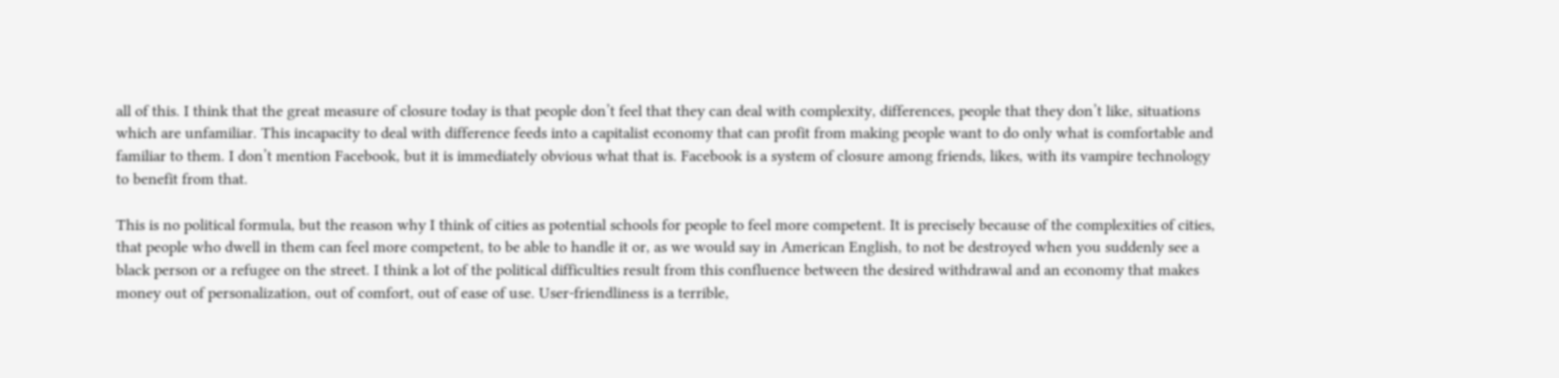all of this. I think that the great measure of closure today is that people don’t feel that they can deal with complexity, differences, people that they don’t like, situations which are unfamiliar. This incapacity to deal with difference feeds into a capitalist economy that can profit from making people want to do only what is comfortable and familiar to them. I don’t mention Facebook, but it is immediately obvious what that is. Facebook is a system of closure among friends, likes, with its vampire technology to benefit from that.

This is no political formula, but the reason why I think of cities as potential schools for people to feel more competent. It is precisely because of the complexities of cities, that people who dwell in them can feel more competent, to be able to handle it or, as we would say in American English, to not be destroyed when you suddenly see a black person or a refugee on the street. I think a lot of the political difficulties result from this confluence between the desired withdrawal and an economy that makes money out of personalization, out of comfort, out of ease of use. User-friendliness is a terrible,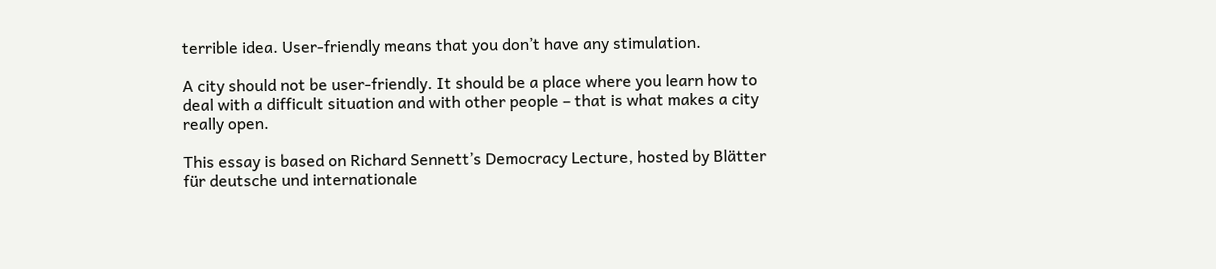terrible idea. User-friendly means that you don’t have any stimulation.

A city should not be user-friendly. It should be a place where you learn how to deal with a difficult situation and with other people – that is what makes a city really open.

This essay is based on Richard Sennett’s Democracy Lecture, hosted by Blätter für deutsche und internationale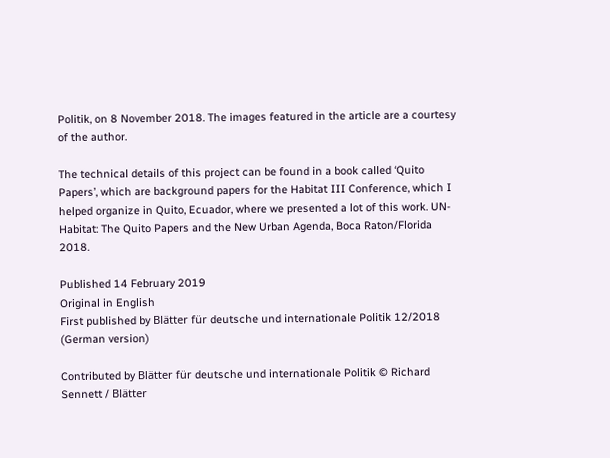Politik, on 8 November 2018. The images featured in the article are a courtesy of the author.

The technical details of this project can be found in a book called ‘Quito Papers’, which are background papers for the Habitat III Conference, which I helped organize in Quito, Ecuador, where we presented a lot of this work. UN-Habitat: The Quito Papers and the New Urban Agenda, Boca Raton/Florida 2018.

Published 14 February 2019
Original in English
First published by Blätter für deutsche und internationale Politik 12/2018 (German version)

Contributed by Blätter für deutsche und internationale Politik © Richard Sennett / Blätter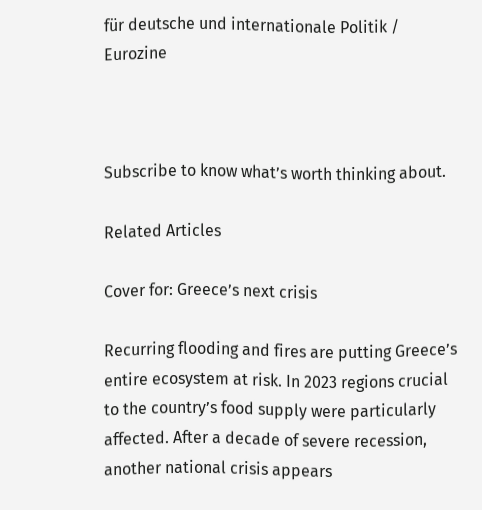für deutsche und internationale Politik / Eurozine



Subscribe to know what’s worth thinking about.

Related Articles

Cover for: Greece’s next crisis

Recurring flooding and fires are putting Greece’s entire ecosystem at risk. In 2023 regions crucial to the country’s food supply were particularly affected. After a decade of severe recession, another national crisis appears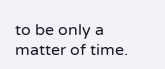to be only a matter of time.